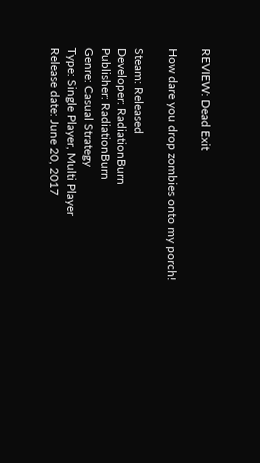REVIEW: Dead Exit

How dare you drop zombies onto my porch!

Steam: Released
Developer: RadiationBurn
Publisher: RadiationBurn
Genre: Casual Strategy
Type: Single Player, Multi Player
Release date: June 20, 2017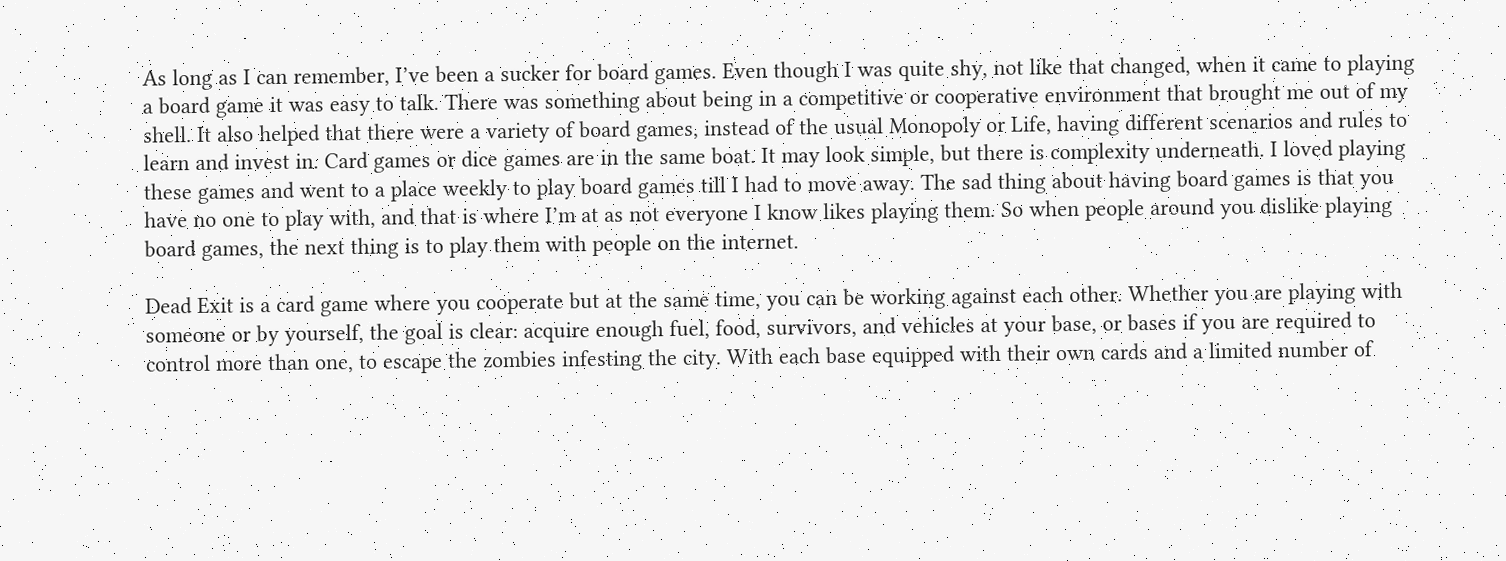As long as I can remember, I’ve been a sucker for board games. Even though I was quite shy, not like that changed, when it came to playing a board game it was easy to talk. There was something about being in a competitive or cooperative environment that brought me out of my shell. It also helped that there were a variety of board games, instead of the usual Monopoly or Life, having different scenarios and rules to learn and invest in. Card games or dice games are in the same boat. It may look simple, but there is complexity underneath. I loved playing these games and went to a place weekly to play board games till I had to move away. The sad thing about having board games is that you have no one to play with, and that is where I’m at as not everyone I know likes playing them. So when people around you dislike playing board games, the next thing is to play them with people on the internet.

Dead Exit is a card game where you cooperate but at the same time, you can be working against each other. Whether you are playing with someone or by yourself, the goal is clear: acquire enough fuel, food, survivors, and vehicles at your base, or bases if you are required to control more than one, to escape the zombies infesting the city. With each base equipped with their own cards and a limited number of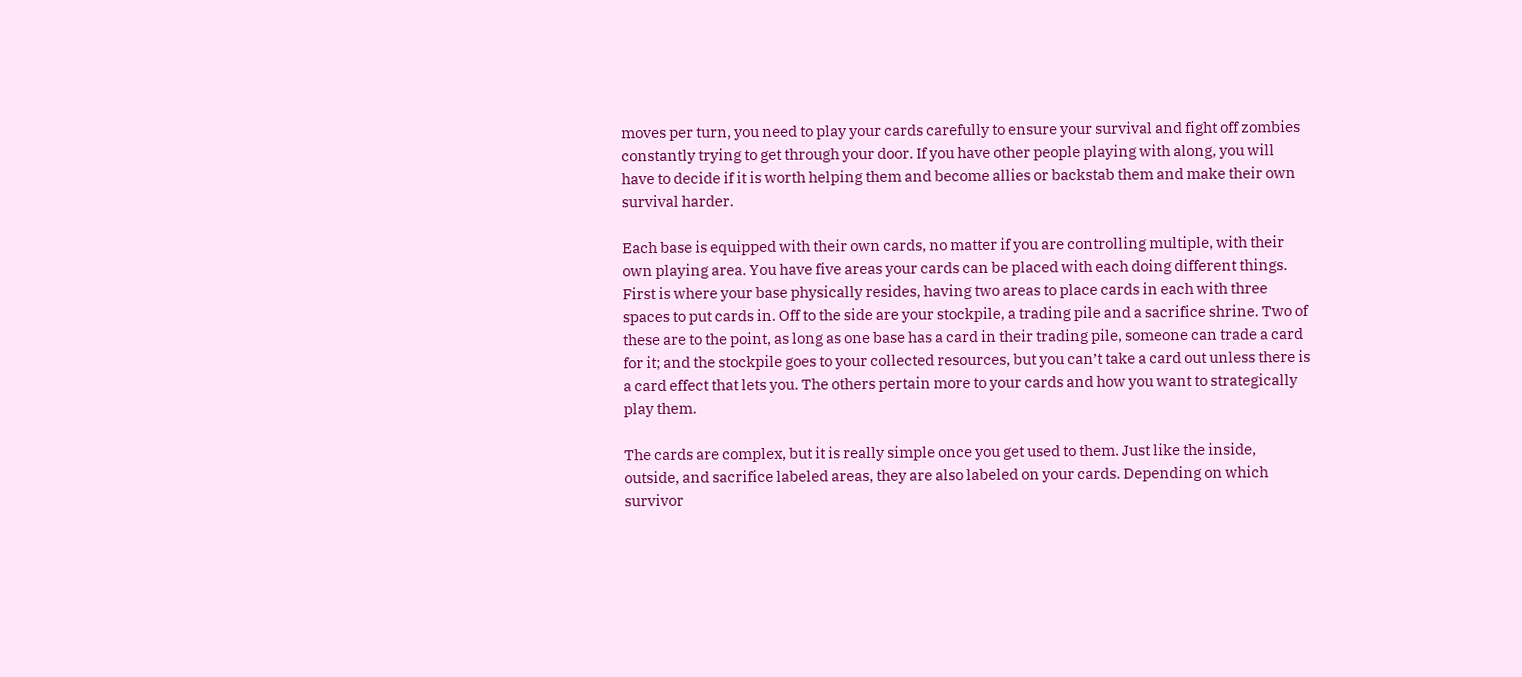moves per turn, you need to play your cards carefully to ensure your survival and fight off zombies constantly trying to get through your door. If you have other people playing with along, you will have to decide if it is worth helping them and become allies or backstab them and make their own survival harder.

Each base is equipped with their own cards, no matter if you are controlling multiple, with their own playing area. You have five areas your cards can be placed with each doing different things. First is where your base physically resides, having two areas to place cards in each with three spaces to put cards in. Off to the side are your stockpile, a trading pile and a sacrifice shrine. Two of these are to the point, as long as one base has a card in their trading pile, someone can trade a card for it; and the stockpile goes to your collected resources, but you can’t take a card out unless there is a card effect that lets you. The others pertain more to your cards and how you want to strategically play them.

The cards are complex, but it is really simple once you get used to them. Just like the inside, outside, and sacrifice labeled areas, they are also labeled on your cards. Depending on which survivor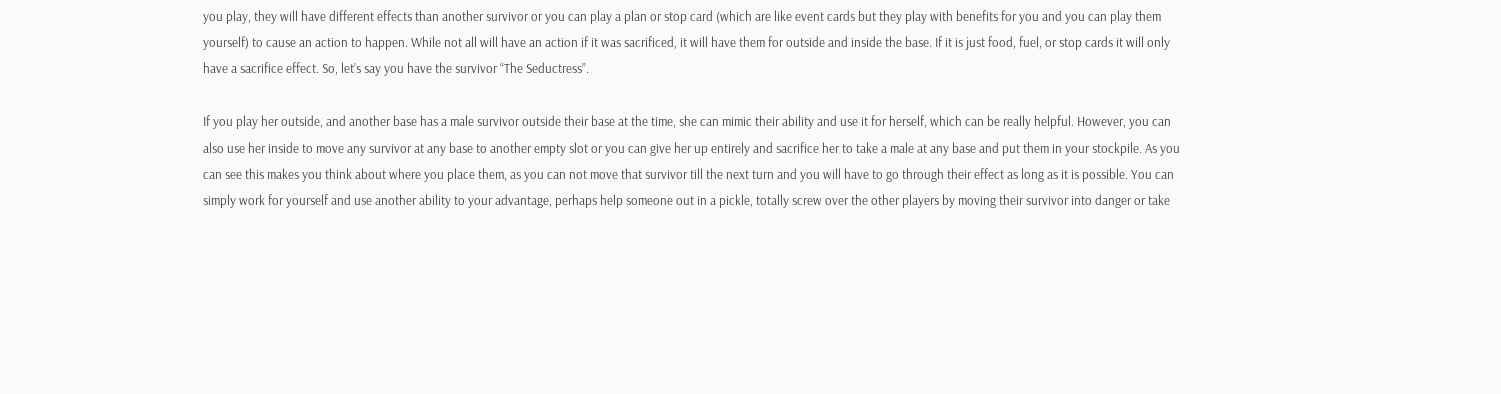you play, they will have different effects than another survivor or you can play a plan or stop card (which are like event cards but they play with benefits for you and you can play them yourself) to cause an action to happen. While not all will have an action if it was sacrificed, it will have them for outside and inside the base. If it is just food, fuel, or stop cards it will only have a sacrifice effect. So, let’s say you have the survivor “The Seductress”.

If you play her outside, and another base has a male survivor outside their base at the time, she can mimic their ability and use it for herself, which can be really helpful. However, you can also use her inside to move any survivor at any base to another empty slot or you can give her up entirely and sacrifice her to take a male at any base and put them in your stockpile. As you can see this makes you think about where you place them, as you can not move that survivor till the next turn and you will have to go through their effect as long as it is possible. You can simply work for yourself and use another ability to your advantage, perhaps help someone out in a pickle, totally screw over the other players by moving their survivor into danger or take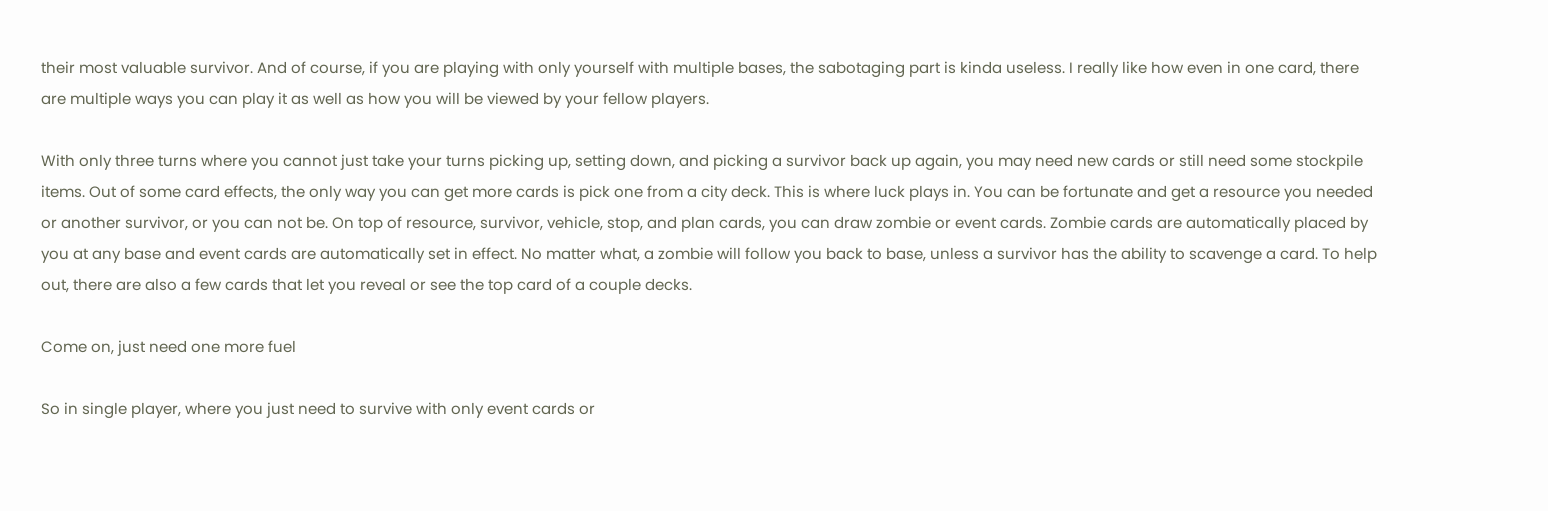their most valuable survivor. And of course, if you are playing with only yourself with multiple bases, the sabotaging part is kinda useless. I really like how even in one card, there are multiple ways you can play it as well as how you will be viewed by your fellow players.

With only three turns where you cannot just take your turns picking up, setting down, and picking a survivor back up again, you may need new cards or still need some stockpile items. Out of some card effects, the only way you can get more cards is pick one from a city deck. This is where luck plays in. You can be fortunate and get a resource you needed or another survivor, or you can not be. On top of resource, survivor, vehicle, stop, and plan cards, you can draw zombie or event cards. Zombie cards are automatically placed by you at any base and event cards are automatically set in effect. No matter what, a zombie will follow you back to base, unless a survivor has the ability to scavenge a card. To help out, there are also a few cards that let you reveal or see the top card of a couple decks.

Come on, just need one more fuel

So in single player, where you just need to survive with only event cards or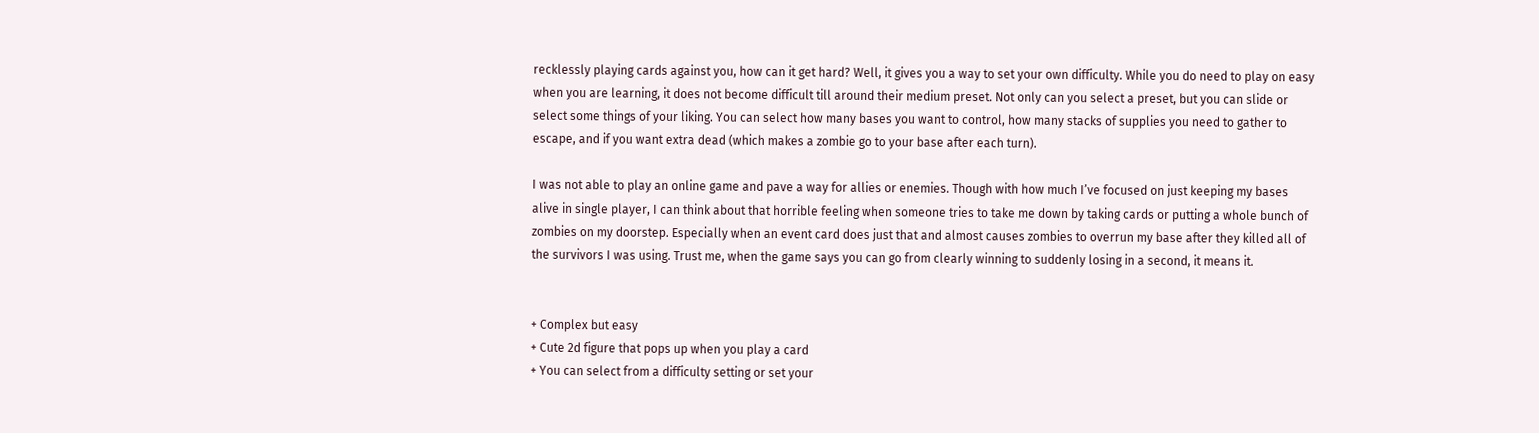recklessly playing cards against you, how can it get hard? Well, it gives you a way to set your own difficulty. While you do need to play on easy when you are learning, it does not become difficult till around their medium preset. Not only can you select a preset, but you can slide or select some things of your liking. You can select how many bases you want to control, how many stacks of supplies you need to gather to escape, and if you want extra dead (which makes a zombie go to your base after each turn).

I was not able to play an online game and pave a way for allies or enemies. Though with how much I’ve focused on just keeping my bases alive in single player, I can think about that horrible feeling when someone tries to take me down by taking cards or putting a whole bunch of zombies on my doorstep. Especially when an event card does just that and almost causes zombies to overrun my base after they killed all of the survivors I was using. Trust me, when the game says you can go from clearly winning to suddenly losing in a second, it means it.


+ Complex but easy
+ Cute 2d figure that pops up when you play a card
+ You can select from a difficulty setting or set your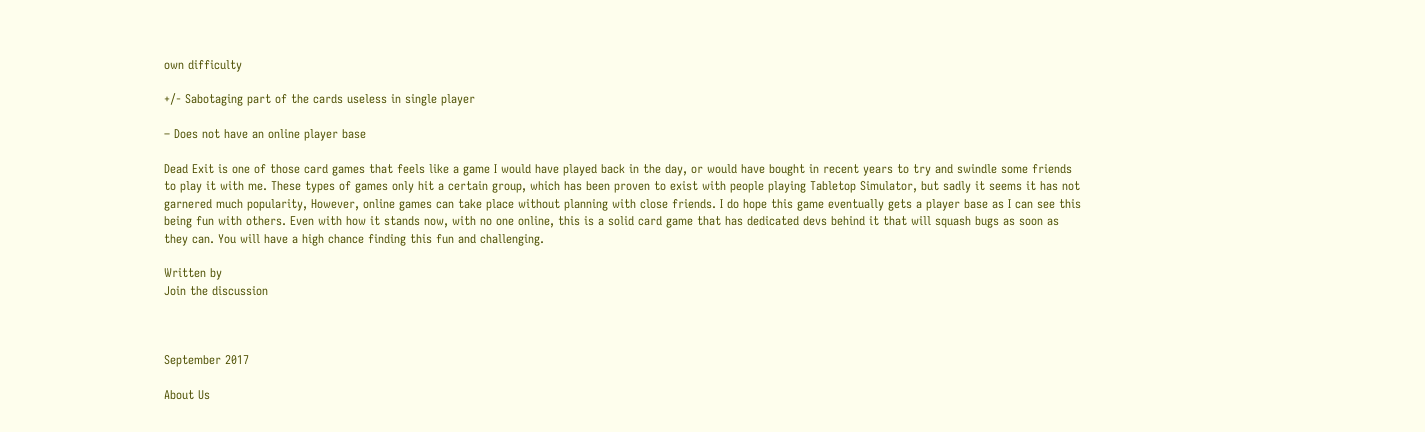own difficulty

+/- Sabotaging part of the cards useless in single player

– Does not have an online player base

Dead Exit is one of those card games that feels like a game I would have played back in the day, or would have bought in recent years to try and swindle some friends to play it with me. These types of games only hit a certain group, which has been proven to exist with people playing Tabletop Simulator, but sadly it seems it has not garnered much popularity, However, online games can take place without planning with close friends. I do hope this game eventually gets a player base as I can see this being fun with others. Even with how it stands now, with no one online, this is a solid card game that has dedicated devs behind it that will squash bugs as soon as they can. You will have a high chance finding this fun and challenging.

Written by
Join the discussion



September 2017

About Us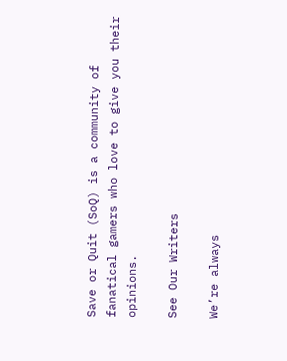Save or Quit (SoQ) is a community of fanatical gamers who love to give you their opinions.

See Our Writers

We’re always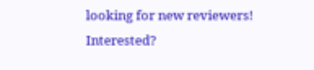looking for new reviewers! Interested?